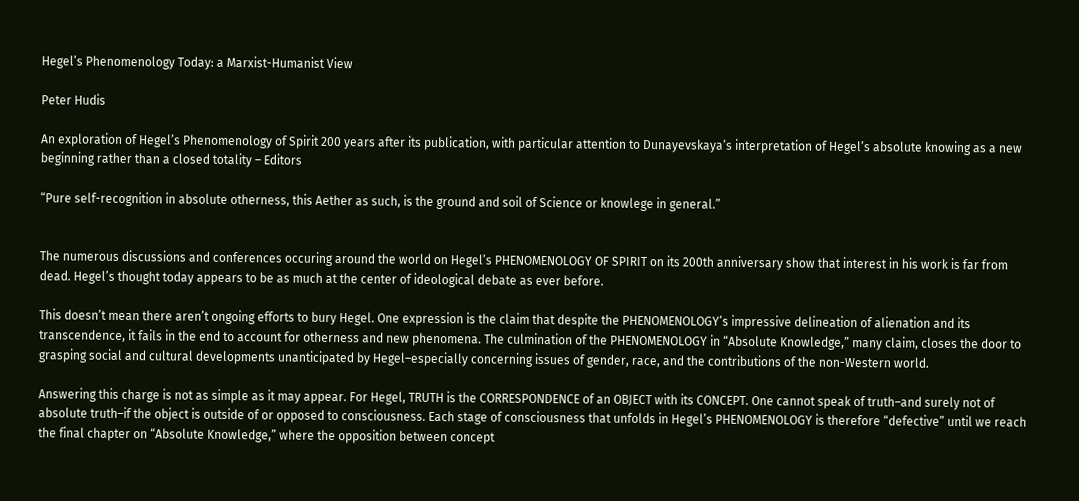Hegel’s Phenomenology Today: a Marxist-Humanist View

Peter Hudis

An exploration of Hegel’s Phenomenology of Spirit 200 years after its publication, with particular attention to Dunayevskaya’s interpretation of Hegel’s absolute knowing as a new beginning rather than a closed totality – Editors

“Pure self-recognition in absolute otherness, this Aether as such, is the ground and soil of Science or knowlege in general.”


The numerous discussions and conferences occuring around the world on Hegel’s PHENOMENOLOGY OF SPIRIT on its 200th anniversary show that interest in his work is far from dead. Hegel’s thought today appears to be as much at the center of ideological debate as ever before.

This doesn’t mean there aren’t ongoing efforts to bury Hegel. One expression is the claim that despite the PHENOMENOLOGY’s impressive delineation of alienation and its transcendence, it fails in the end to account for otherness and new phenomena. The culmination of the PHENOMENOLOGY in “Absolute Knowledge,” many claim, closes the door to grasping social and cultural developments unanticipated by Hegel–especially concerning issues of gender, race, and the contributions of the non-Western world.

Answering this charge is not as simple as it may appear. For Hegel, TRUTH is the CORRESPONDENCE of an OBJECT with its CONCEPT. One cannot speak of truth–and surely not of absolute truth–if the object is outside of or opposed to consciousness. Each stage of consciousness that unfolds in Hegel’s PHENOMENOLOGY is therefore “defective” until we reach the final chapter on “Absolute Knowledge,” where the opposition between concept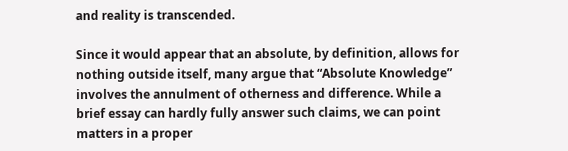and reality is transcended.

Since it would appear that an absolute, by definition, allows for nothing outside itself, many argue that “Absolute Knowledge” involves the annulment of otherness and difference. While a brief essay can hardly fully answer such claims, we can point matters in a proper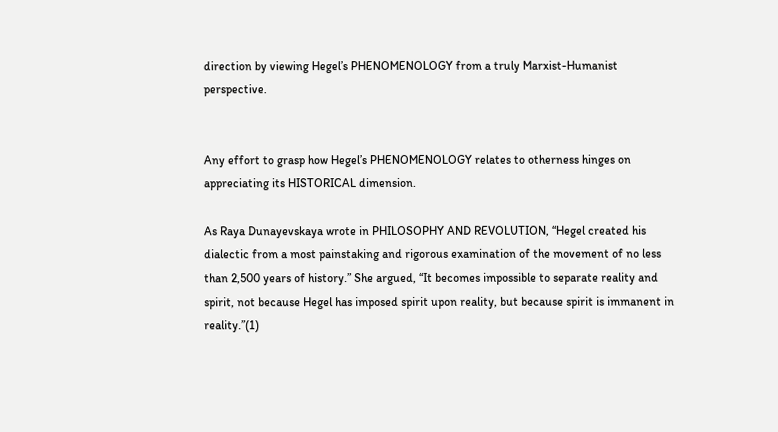direction by viewing Hegel’s PHENOMENOLOGY from a truly Marxist-Humanist perspective.


Any effort to grasp how Hegel’s PHENOMENOLOGY relates to otherness hinges on appreciating its HISTORICAL dimension.

As Raya Dunayevskaya wrote in PHILOSOPHY AND REVOLUTION, “Hegel created his dialectic from a most painstaking and rigorous examination of the movement of no less than 2,500 years of history.” She argued, “It becomes impossible to separate reality and spirit, not because Hegel has imposed spirit upon reality, but because spirit is immanent in reality.”(1)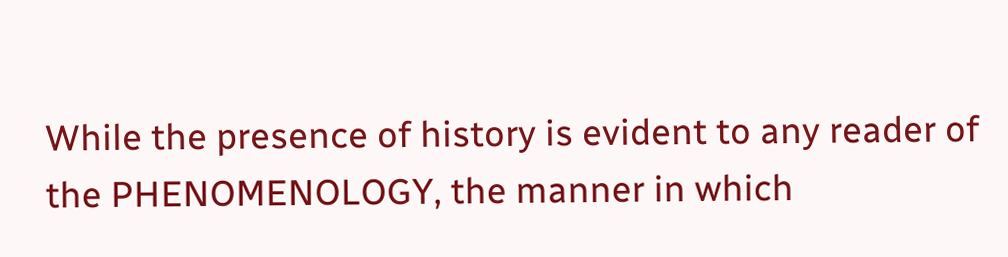While the presence of history is evident to any reader of the PHENOMENOLOGY, the manner in which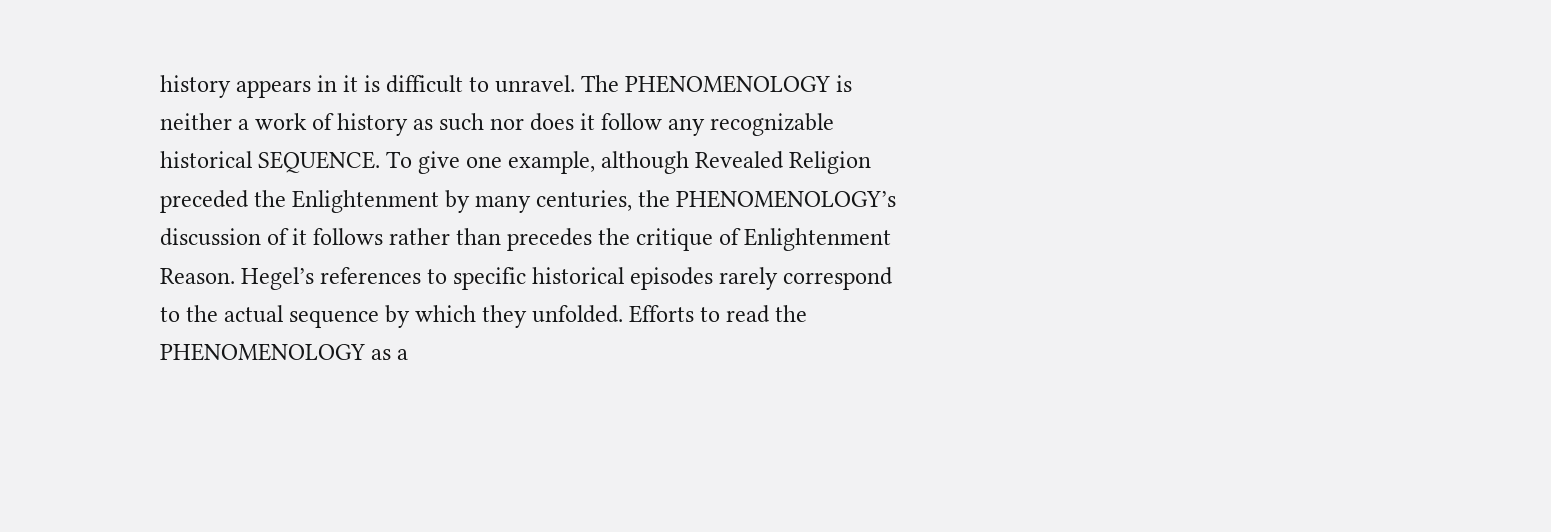history appears in it is difficult to unravel. The PHENOMENOLOGY is neither a work of history as such nor does it follow any recognizable historical SEQUENCE. To give one example, although Revealed Religion preceded the Enlightenment by many centuries, the PHENOMENOLOGY’s discussion of it follows rather than precedes the critique of Enlightenment Reason. Hegel’s references to specific historical episodes rarely correspond to the actual sequence by which they unfolded. Efforts to read the PHENOMENOLOGY as a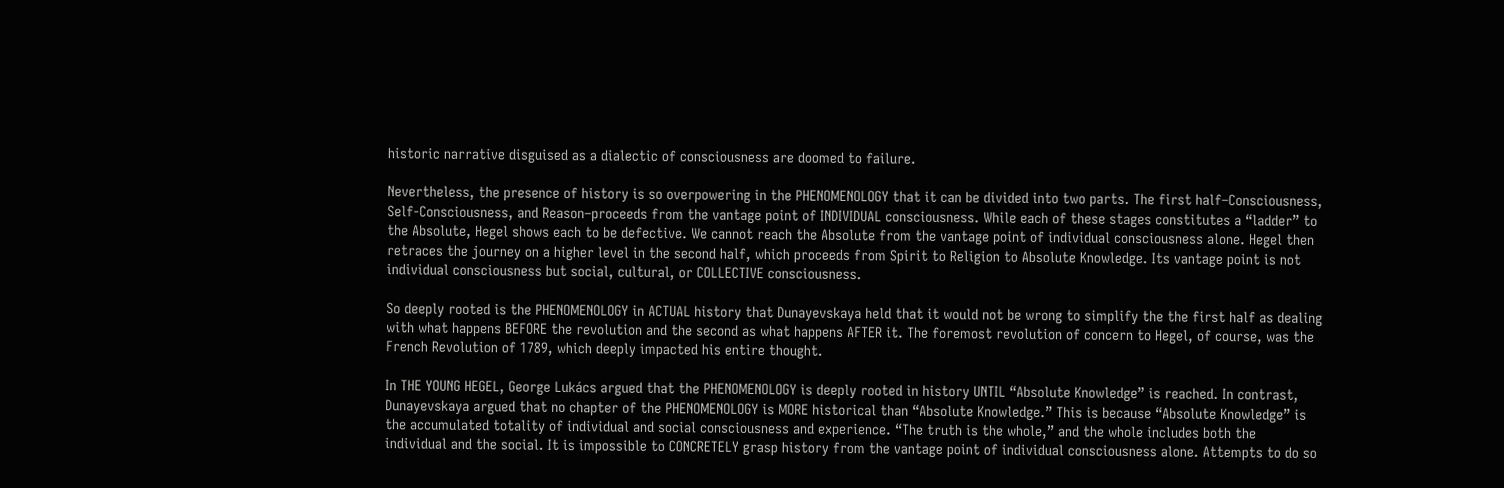historic narrative disguised as a dialectic of consciousness are doomed to failure.

Nevertheless, the presence of history is so overpowering in the PHENOMENOLOGY that it can be divided into two parts. The first half–Consciousness, Self-Consciousness, and Reason–proceeds from the vantage point of INDIVIDUAL consciousness. While each of these stages constitutes a “ladder” to the Absolute, Hegel shows each to be defective. We cannot reach the Absolute from the vantage point of individual consciousness alone. Hegel then retraces the journey on a higher level in the second half, which proceeds from Spirit to Religion to Absolute Knowledge. Its vantage point is not individual consciousness but social, cultural, or COLLECTIVE consciousness.

So deeply rooted is the PHENOMENOLOGY in ACTUAL history that Dunayevskaya held that it would not be wrong to simplify the the first half as dealing with what happens BEFORE the revolution and the second as what happens AFTER it. The foremost revolution of concern to Hegel, of course, was the French Revolution of 1789, which deeply impacted his entire thought.

In THE YOUNG HEGEL, George Lukács argued that the PHENOMENOLOGY is deeply rooted in history UNTIL “Absolute Knowledge” is reached. In contrast, Dunayevskaya argued that no chapter of the PHENOMENOLOGY is MORE historical than “Absolute Knowledge.” This is because “Absolute Knowledge” is the accumulated totality of individual and social consciousness and experience. “The truth is the whole,” and the whole includes both the individual and the social. It is impossible to CONCRETELY grasp history from the vantage point of individual consciousness alone. Attempts to do so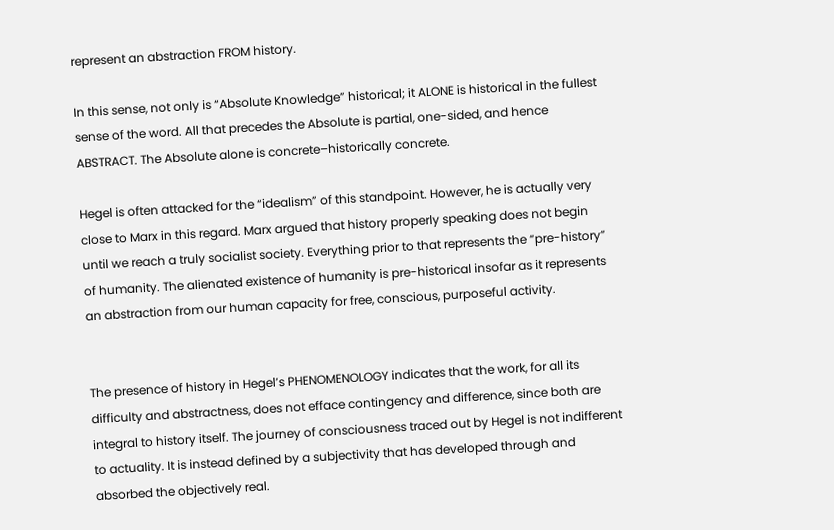represent an abstraction FROM history.

In this sense, not only is “Absolute Knowledge” historical; it ALONE is historical in the fullest sense of the word. All that precedes the Absolute is partial, one-sided, and hence ABSTRACT. The Absolute alone is concrete–historically concrete.

Hegel is often attacked for the “idealism” of this standpoint. However, he is actually very close to Marx in this regard. Marx argued that history properly speaking does not begin until we reach a truly socialist society. Everything prior to that represents the “pre-history” of humanity. The alienated existence of humanity is pre-historical insofar as it represents an abstraction from our human capacity for free, conscious, purposeful activity.


The presence of history in Hegel’s PHENOMENOLOGY indicates that the work, for all its difficulty and abstractness, does not efface contingency and difference, since both are integral to history itself. The journey of consciousness traced out by Hegel is not indifferent to actuality. It is instead defined by a subjectivity that has developed through and absorbed the objectively real.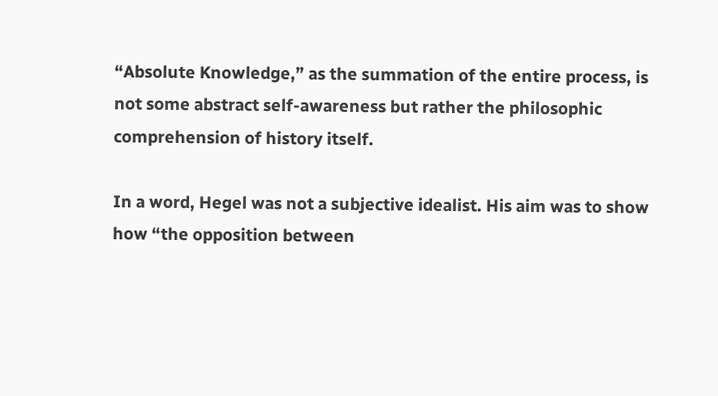“Absolute Knowledge,” as the summation of the entire process, is not some abstract self-awareness but rather the philosophic comprehension of history itself.

In a word, Hegel was not a subjective idealist. His aim was to show how “the opposition between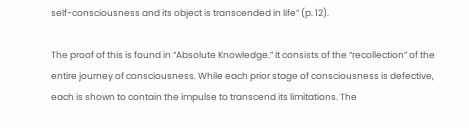self-consciousness and its object is transcended in life” (p. 12).

The proof of this is found in “Absolute Knowledge.” It consists of the “recollection” of the entire journey of consciousness. While each prior stage of consciousness is defective, each is shown to contain the impulse to transcend its limitations. The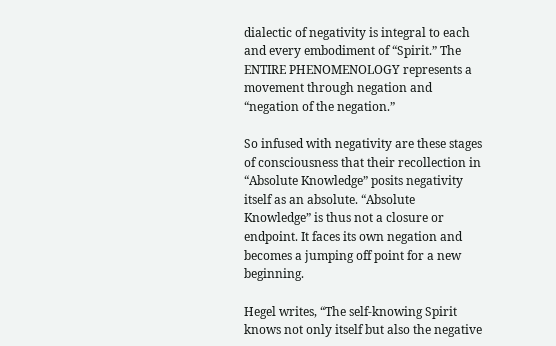dialectic of negativity is integral to each and every embodiment of “Spirit.” The ENTIRE PHENOMENOLOGY represents a movement through negation and “negation of the negation.”

So infused with negativity are these stages of consciousness that their recollection in “Absolute Knowledge” posits negativity itself as an absolute. “Absolute Knowledge” is thus not a closure or endpoint. It faces its own negation and becomes a jumping off point for a new beginning.

Hegel writes, “The self-knowing Spirit knows not only itself but also the negative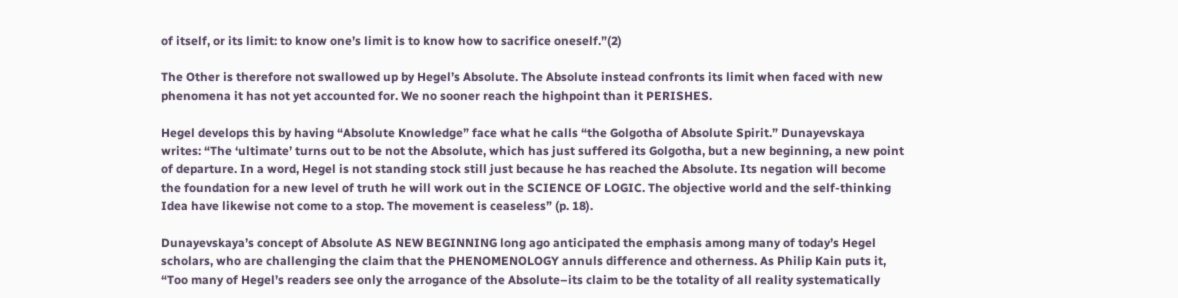of itself, or its limit: to know one’s limit is to know how to sacrifice oneself.”(2)

The Other is therefore not swallowed up by Hegel’s Absolute. The Absolute instead confronts its limit when faced with new phenomena it has not yet accounted for. We no sooner reach the highpoint than it PERISHES.

Hegel develops this by having “Absolute Knowledge” face what he calls “the Golgotha of Absolute Spirit.” Dunayevskaya writes: “The ‘ultimate’ turns out to be not the Absolute, which has just suffered its Golgotha, but a new beginning, a new point of departure. In a word, Hegel is not standing stock still just because he has reached the Absolute. Its negation will become the foundation for a new level of truth he will work out in the SCIENCE OF LOGIC. The objective world and the self-thinking Idea have likewise not come to a stop. The movement is ceaseless” (p. 18).

Dunayevskaya’s concept of Absolute AS NEW BEGINNING long ago anticipated the emphasis among many of today’s Hegel scholars, who are challenging the claim that the PHENOMENOLOGY annuls difference and otherness. As Philip Kain puts it, “Too many of Hegel’s readers see only the arrogance of the Absolute–its claim to be the totality of all reality systematically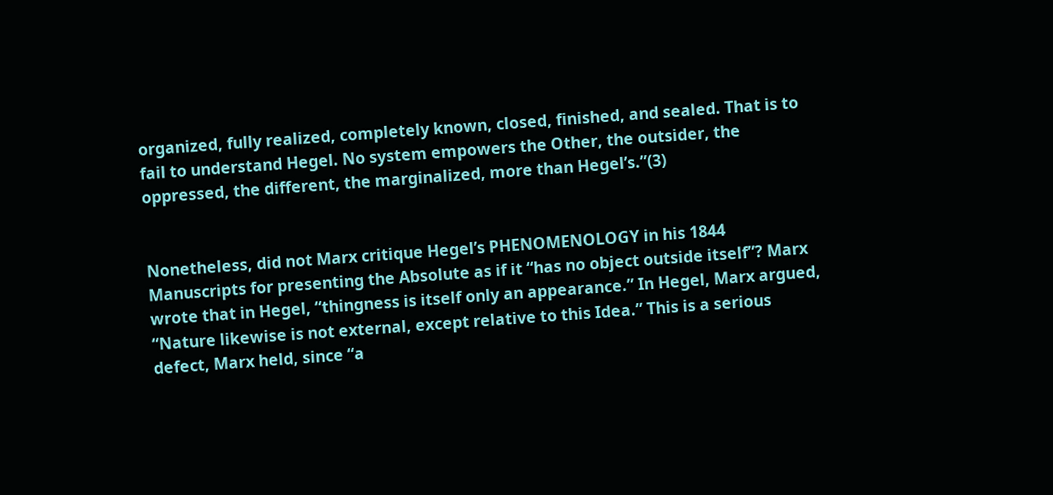organized, fully realized, completely known, closed, finished, and sealed. That is to fail to understand Hegel. No system empowers the Other, the outsider, the oppressed, the different, the marginalized, more than Hegel’s.”(3)


Nonetheless, did not Marx critique Hegel’s PHENOMENOLOGY in his 1844 Manuscripts for presenting the Absolute as if it “has no object outside itself”? Marx wrote that in Hegel, “thingness is itself only an appearance.” In Hegel, Marx argued, “Nature likewise is not external, except relative to this Idea.” This is a serious defect, Marx held, since “a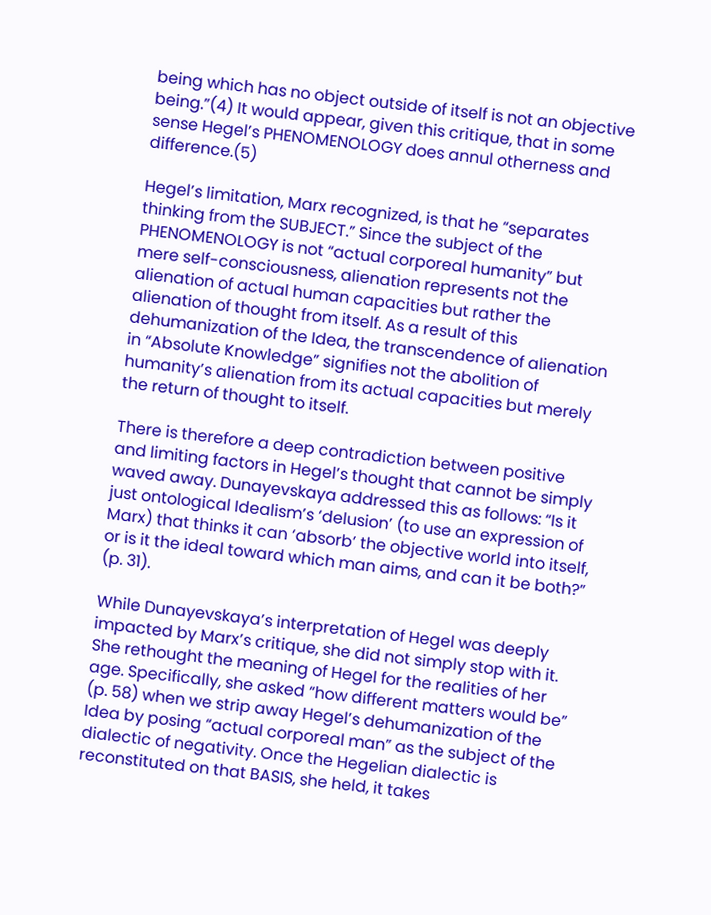being which has no object outside of itself is not an objective being.”(4) It would appear, given this critique, that in some sense Hegel’s PHENOMENOLOGY does annul otherness and difference.(5)

Hegel’s limitation, Marx recognized, is that he “separates thinking from the SUBJECT.” Since the subject of the PHENOMENOLOGY is not “actual corporeal humanity” but mere self-consciousness, alienation represents not the alienation of actual human capacities but rather the alienation of thought from itself. As a result of this dehumanization of the Idea, the transcendence of alienation in “Absolute Knowledge” signifies not the abolition of humanity’s alienation from its actual capacities but merely the return of thought to itself.

There is therefore a deep contradiction between positive and limiting factors in Hegel’s thought that cannot be simply waved away. Dunayevskaya addressed this as follows: “Is it just ontological Idealism’s ‘delusion’ (to use an expression of Marx) that thinks it can ‘absorb’ the objective world into itself, or is it the ideal toward which man aims, and can it be both?” (p. 31).

While Dunayevskaya’s interpretation of Hegel was deeply impacted by Marx’s critique, she did not simply stop with it. She rethought the meaning of Hegel for the realities of her age. Specifically, she asked “how different matters would be” (p. 58) when we strip away Hegel’s dehumanization of the Idea by posing “actual corporeal man” as the subject of the dialectic of negativity. Once the Hegelian dialectic is reconstituted on that BASIS, she held, it takes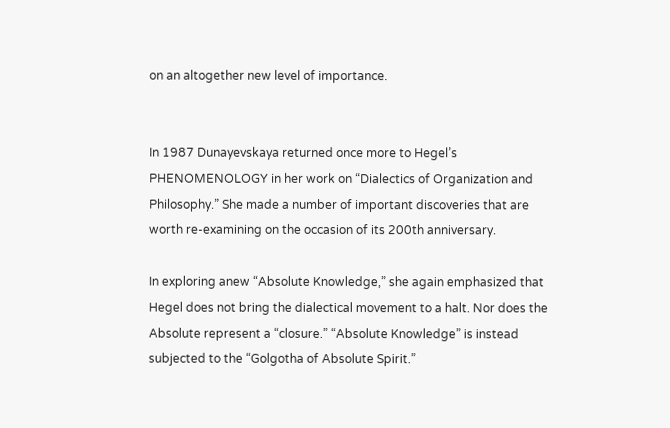on an altogether new level of importance.


In 1987 Dunayevskaya returned once more to Hegel’s PHENOMENOLOGY in her work on “Dialectics of Organization and Philosophy.” She made a number of important discoveries that are worth re-examining on the occasion of its 200th anniversary.

In exploring anew “Absolute Knowledge,” she again emphasized that Hegel does not bring the dialectical movement to a halt. Nor does the Absolute represent a “closure.” “Absolute Knowledge” is instead subjected to the “Golgotha of Absolute Spirit.”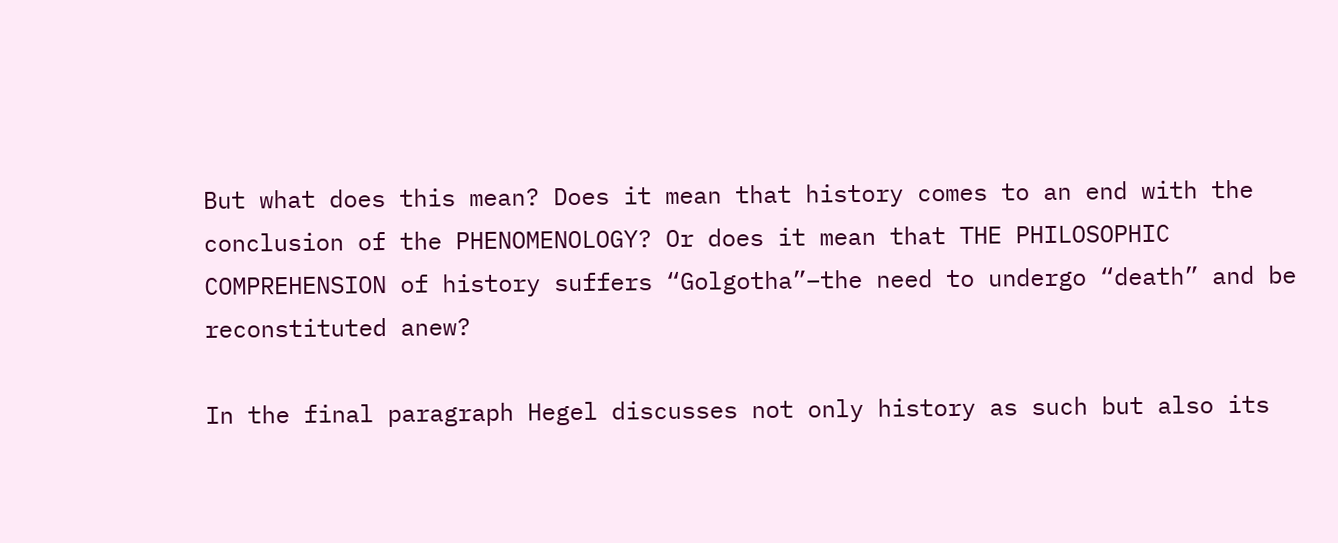But what does this mean? Does it mean that history comes to an end with the conclusion of the PHENOMENOLOGY? Or does it mean that THE PHILOSOPHIC COMPREHENSION of history suffers “Golgotha”–the need to undergo “death” and be reconstituted anew?

In the final paragraph Hegel discusses not only history as such but also its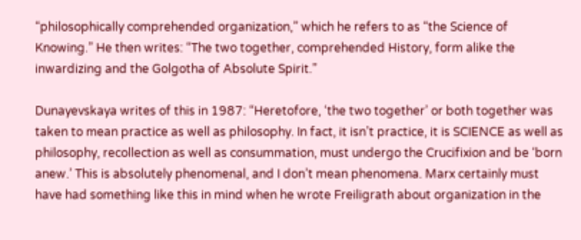“philosophically comprehended organization,” which he refers to as “the Science of Knowing.” He then writes: “The two together, comprehended History, form alike the inwardizing and the Golgotha of Absolute Spirit.”

Dunayevskaya writes of this in 1987: “Heretofore, ‘the two together’ or both together was taken to mean practice as well as philosophy. In fact, it isn’t practice, it is SCIENCE as well as philosophy, recollection as well as consummation, must undergo the Crucifixion and be ‘born anew.’ This is absolutely phenomenal, and I don’t mean phenomena. Marx certainly must have had something like this in mind when he wrote Freiligrath about organization in the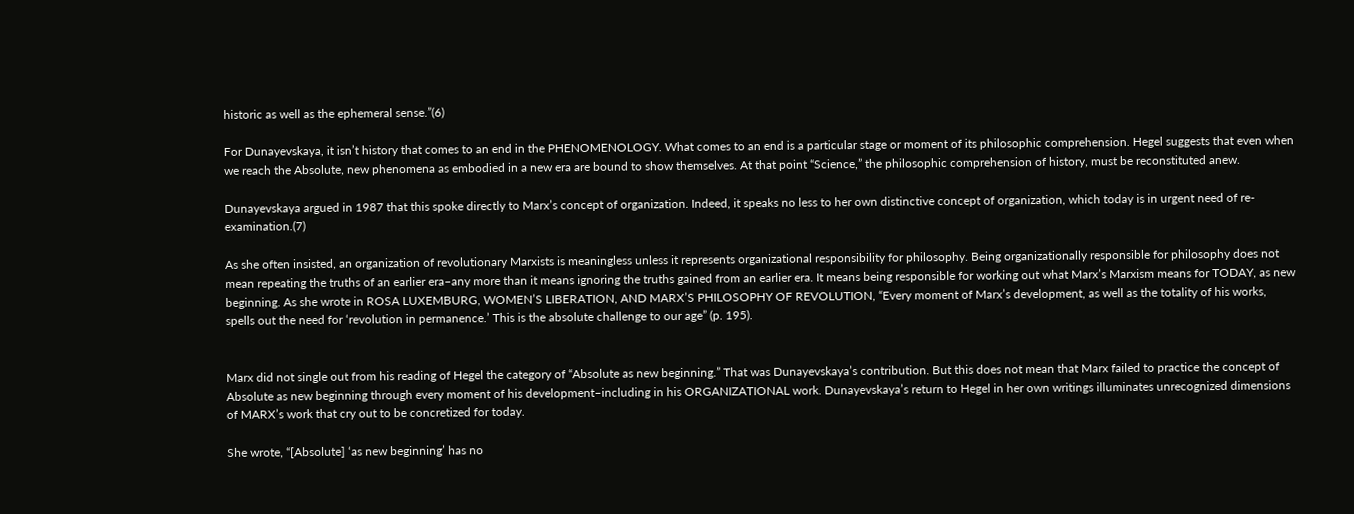historic as well as the ephemeral sense.”(6)

For Dunayevskaya, it isn’t history that comes to an end in the PHENOMENOLOGY. What comes to an end is a particular stage or moment of its philosophic comprehension. Hegel suggests that even when we reach the Absolute, new phenomena as embodied in a new era are bound to show themselves. At that point “Science,” the philosophic comprehension of history, must be reconstituted anew.

Dunayevskaya argued in 1987 that this spoke directly to Marx’s concept of organization. Indeed, it speaks no less to her own distinctive concept of organization, which today is in urgent need of re-examination.(7)

As she often insisted, an organization of revolutionary Marxists is meaningless unless it represents organizational responsibility for philosophy. Being organizationally responsible for philosophy does not mean repeating the truths of an earlier era–any more than it means ignoring the truths gained from an earlier era. It means being responsible for working out what Marx’s Marxism means for TODAY, as new beginning. As she wrote in ROSA LUXEMBURG, WOMEN’S LIBERATION, AND MARX’S PHILOSOPHY OF REVOLUTION, “Every moment of Marx’s development, as well as the totality of his works, spells out the need for ‘revolution in permanence.’ This is the absolute challenge to our age” (p. 195).


Marx did not single out from his reading of Hegel the category of “Absolute as new beginning.” That was Dunayevskaya’s contribution. But this does not mean that Marx failed to practice the concept of Absolute as new beginning through every moment of his development–including in his ORGANIZATIONAL work. Dunayevskaya’s return to Hegel in her own writings illuminates unrecognized dimensions of MARX’s work that cry out to be concretized for today.

She wrote, “[Absolute] ‘as new beginning’ has no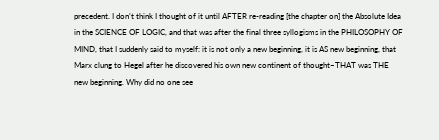precedent. I don’t think I thought of it until AFTER re-reading [the chapter on] the Absolute Idea in the SCIENCE OF LOGIC, and that was after the final three syllogisms in the PHILOSOPHY OF MIND, that I suddenly said to myself: it is not only a new beginning, it is AS new beginning, that Marx clung to Hegel after he discovered his own new continent of thought–THAT was THE new beginning. Why did no one see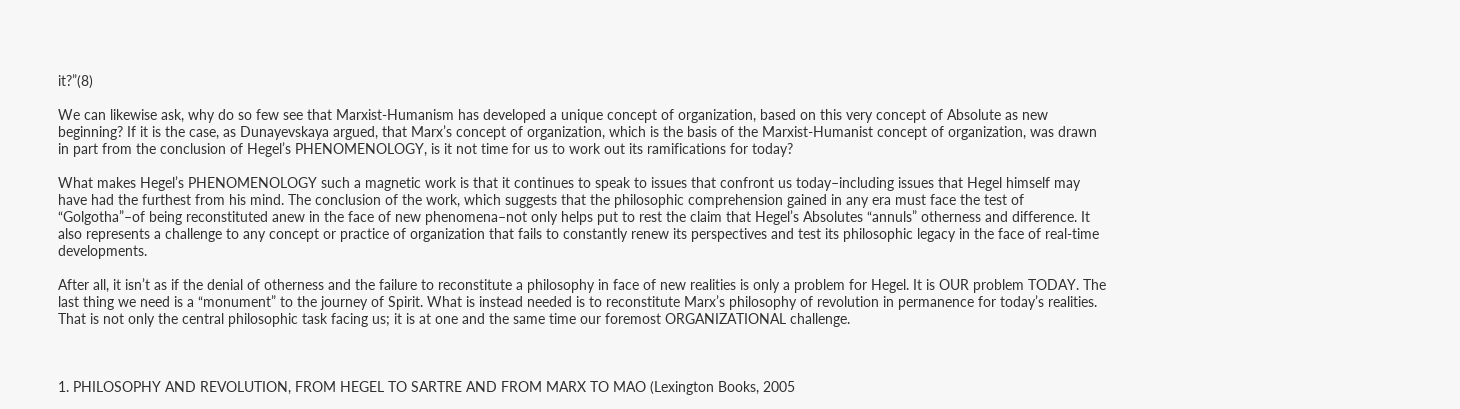it?”(8)

We can likewise ask, why do so few see that Marxist-Humanism has developed a unique concept of organization, based on this very concept of Absolute as new beginning? If it is the case, as Dunayevskaya argued, that Marx’s concept of organization, which is the basis of the Marxist-Humanist concept of organization, was drawn in part from the conclusion of Hegel’s PHENOMENOLOGY, is it not time for us to work out its ramifications for today?

What makes Hegel’s PHENOMENOLOGY such a magnetic work is that it continues to speak to issues that confront us today–including issues that Hegel himself may have had the furthest from his mind. The conclusion of the work, which suggests that the philosophic comprehension gained in any era must face the test of “Golgotha”–of being reconstituted anew in the face of new phenomena–not only helps put to rest the claim that Hegel’s Absolutes “annuls” otherness and difference. It also represents a challenge to any concept or practice of organization that fails to constantly renew its perspectives and test its philosophic legacy in the face of real-time developments.

After all, it isn’t as if the denial of otherness and the failure to reconstitute a philosophy in face of new realities is only a problem for Hegel. It is OUR problem TODAY. The last thing we need is a “monument” to the journey of Spirit. What is instead needed is to reconstitute Marx’s philosophy of revolution in permanence for today’s realities. That is not only the central philosophic task facing us; it is at one and the same time our foremost ORGANIZATIONAL challenge.



1. PHILOSOPHY AND REVOLUTION, FROM HEGEL TO SARTRE AND FROM MARX TO MAO (Lexington Books, 2005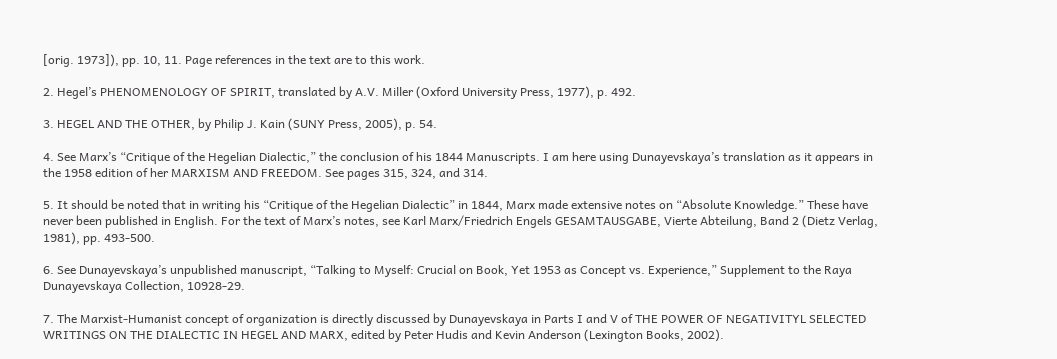[orig. 1973]), pp. 10, 11. Page references in the text are to this work.

2. Hegel’s PHENOMENOLOGY OF SPIRIT, translated by A.V. Miller (Oxford University Press, 1977), p. 492.

3. HEGEL AND THE OTHER, by Philip J. Kain (SUNY Press, 2005), p. 54.

4. See Marx’s “Critique of the Hegelian Dialectic,” the conclusion of his 1844 Manuscripts. I am here using Dunayevskaya’s translation as it appears in the 1958 edition of her MARXISM AND FREEDOM. See pages 315, 324, and 314.

5. It should be noted that in writing his “Critique of the Hegelian Dialectic” in 1844, Marx made extensive notes on “Absolute Knowledge.” These have never been published in English. For the text of Marx’s notes, see Karl Marx/Friedrich Engels GESAMTAUSGABE, Vierte Abteilung, Band 2 (Dietz Verlag, 1981), pp. 493-500.

6. See Dunayevskaya’s unpublished manuscript, “Talking to Myself: Crucial on Book, Yet 1953 as Concept vs. Experience,” Supplement to the Raya Dunayevskaya Collection, 10928-29.

7. The Marxist-Humanist concept of organization is directly discussed by Dunayevskaya in Parts I and V of THE POWER OF NEGATIVITYL SELECTED WRITINGS ON THE DIALECTIC IN HEGEL AND MARX, edited by Peter Hudis and Kevin Anderson (Lexington Books, 2002).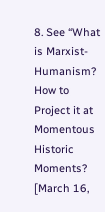8. See “What is Marxist-Humanism? How to Project it at Momentous Historic Moments? [March 16,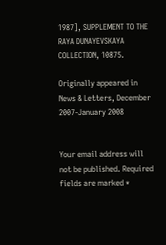1987], SUPPLEMENT TO THE RAYA DUNAYEVSKAYA COLLECTION, 10875.

Originally appeared in News & Letters, December 2007-January 2008


Your email address will not be published. Required fields are marked *